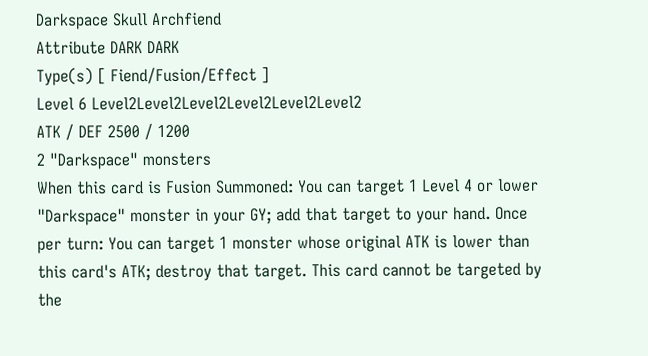Darkspace Skull Archfiend
Attribute DARK DARK
Type(s) [ Fiend/Fusion/Effect ]
Level 6 Level2Level2Level2Level2Level2Level2
ATK / DEF 2500 / 1200
2 "Darkspace" monsters
When this card is Fusion Summoned: You can target 1 Level 4 or lower "Darkspace" monster in your GY; add that target to your hand. Once per turn: You can target 1 monster whose original ATK is lower than this card's ATK; destroy that target. This card cannot be targeted by the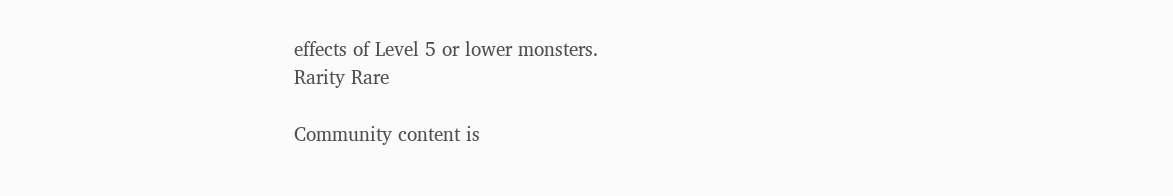effects of Level 5 or lower monsters.
Rarity Rare

Community content is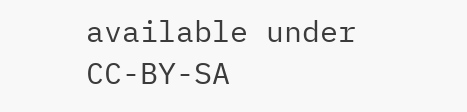available under CC-BY-SA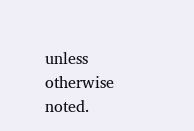unless otherwise noted.